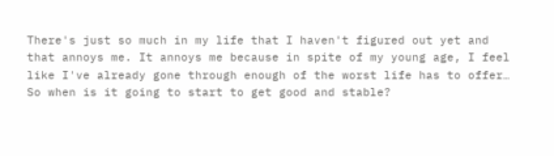There's just so much in my life that I haven't figured out yet and that annoys me. It annoys me because in spite of my young age, I feel like I've already gone through enough of the worst life has to offer… So when is it going to start to get good and stable?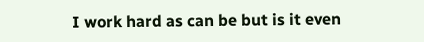I work hard as can be but is it even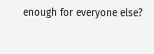enough for everyone else?